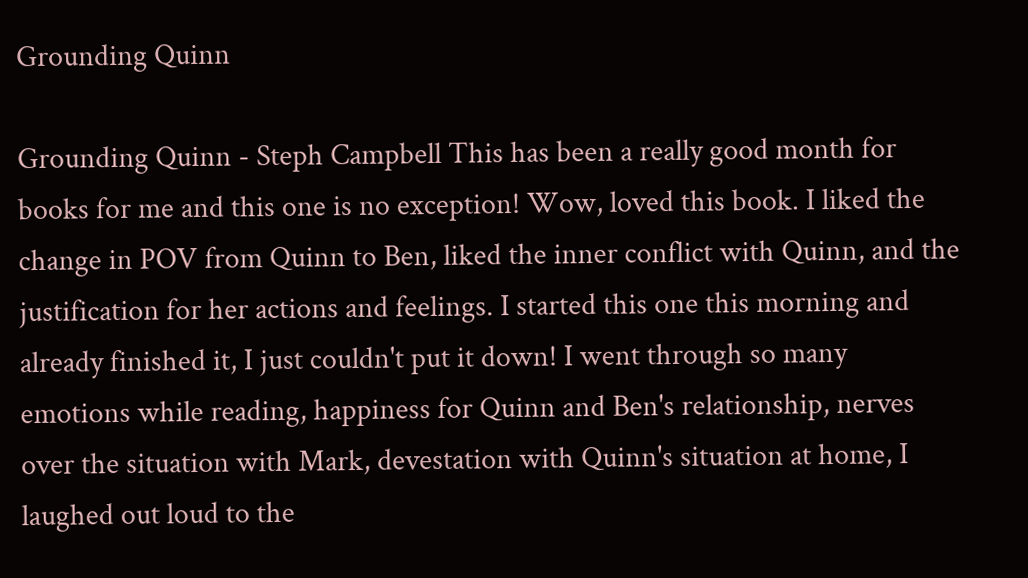Grounding Quinn

Grounding Quinn - Steph Campbell This has been a really good month for books for me and this one is no exception! Wow, loved this book. I liked the change in POV from Quinn to Ben, liked the inner conflict with Quinn, and the justification for her actions and feelings. I started this one this morning and already finished it, I just couldn't put it down! I went through so many emotions while reading, happiness for Quinn and Ben's relationship, nerves over the situation with Mark, devestation with Quinn's situation at home, I laughed out loud to the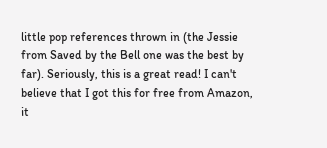little pop references thrown in (the Jessie from Saved by the Bell one was the best by far). Seriously, this is a great read! I can't believe that I got this for free from Amazon, it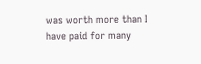was worth more than I have paid for many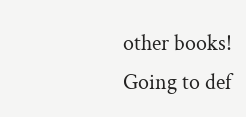other books! Going to def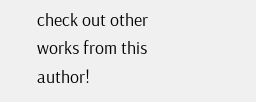check out other works from this author!